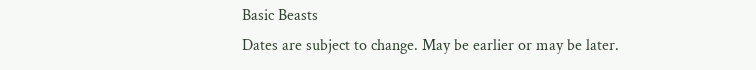Basic Beasts
Dates are subject to change. May be earlier or may be later.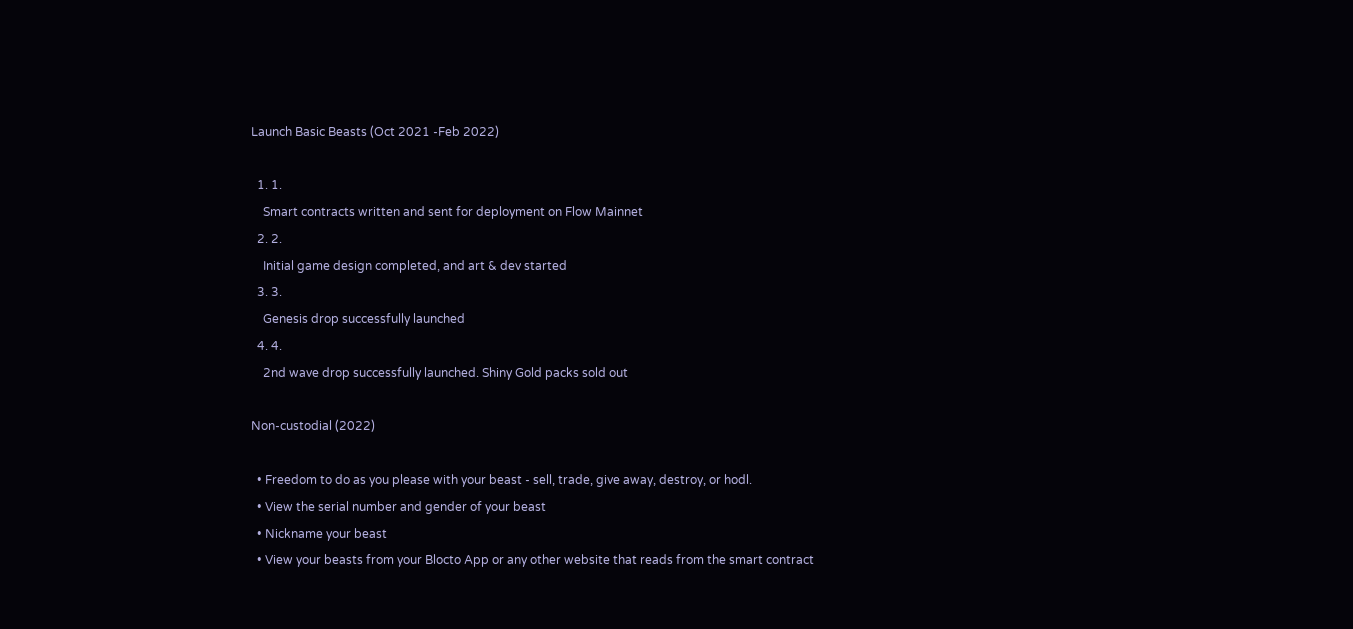Launch Basic Beasts (Oct 2021 -Feb 2022)

  1. 1.
    Smart contracts written and sent for deployment on Flow Mainnet
  2. 2.
    Initial game design completed, and art & dev started
  3. 3.
    Genesis drop successfully launched
  4. 4.
    2nd wave drop successfully launched. Shiny Gold packs sold out

Non-custodial (2022)

  • Freedom to do as you please with your beast - sell, trade, give away, destroy, or hodl.
  • View the serial number and gender of your beast
  • Nickname your beast
  • View your beasts from your Blocto App or any other website that reads from the smart contract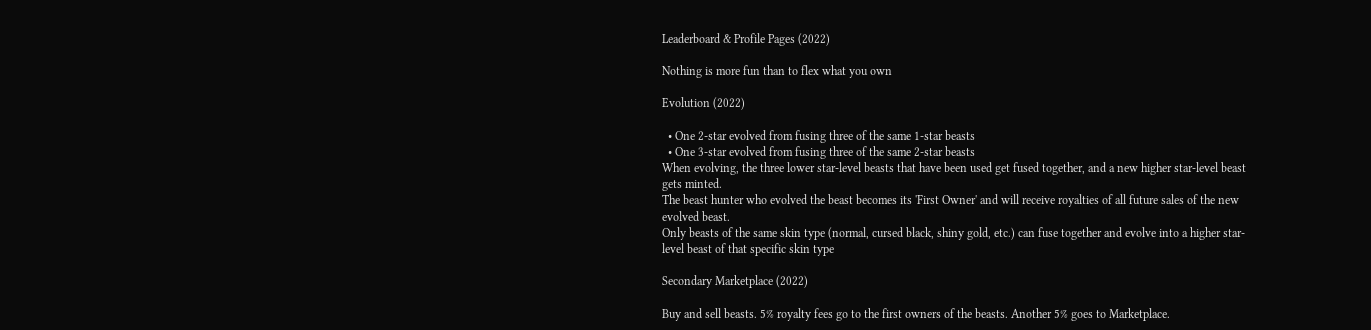Leaderboard & Profile Pages (2022)

Nothing is more fun than to flex what you own

Evolution (2022)

  • One 2-star evolved from fusing three of the same 1-star beasts
  • One 3-star evolved from fusing three of the same 2-star beasts
When evolving, the three lower star-level beasts that have been used get fused together, and a new higher star-level beast gets minted.
The beast hunter who evolved the beast becomes its 'First Owner' and will receive royalties of all future sales of the new evolved beast.
Only beasts of the same skin type (normal, cursed black, shiny gold, etc.) can fuse together and evolve into a higher star-level beast of that specific skin type

Secondary Marketplace (2022)

Buy and sell beasts. 5% royalty fees go to the first owners of the beasts. Another 5% goes to Marketplace.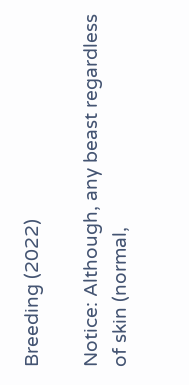Breeding (2022)

Notice: Although, any beast regardless of skin (normal,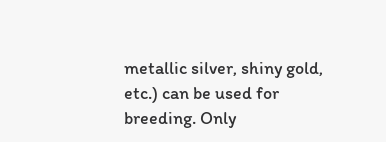metallic silver, shiny gold, etc.) can be used for breeding. Only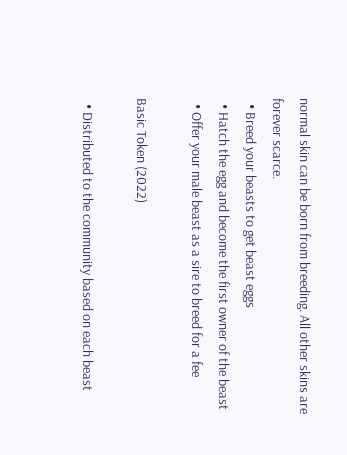normal skin can be born from breeding. All other skins are forever scarce.
  • Breed your beasts to get beast eggs
  • Hatch the egg and become the first owner of the beast
  • Offer your male beast as a sire to breed for a fee

Basic Token (2022)

  • Distributed to the community based on each beast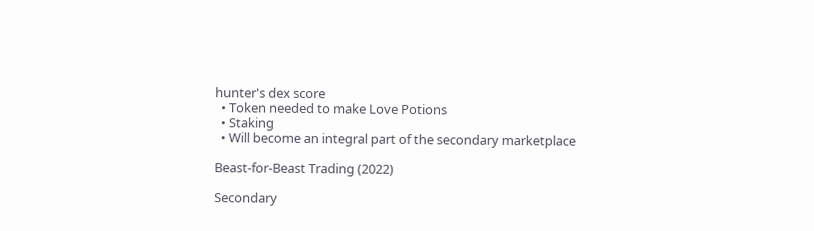hunter's dex score
  • Token needed to make Love Potions
  • Staking
  • Will become an integral part of the secondary marketplace

Beast-for-Beast Trading (2022)

Secondary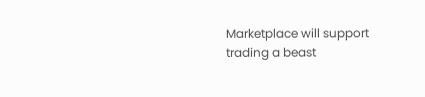Marketplace will support trading a beast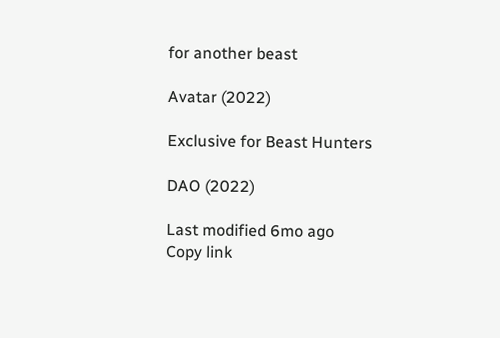for another beast

Avatar (2022)

Exclusive for Beast Hunters

DAO (2022)

Last modified 6mo ago
Copy link